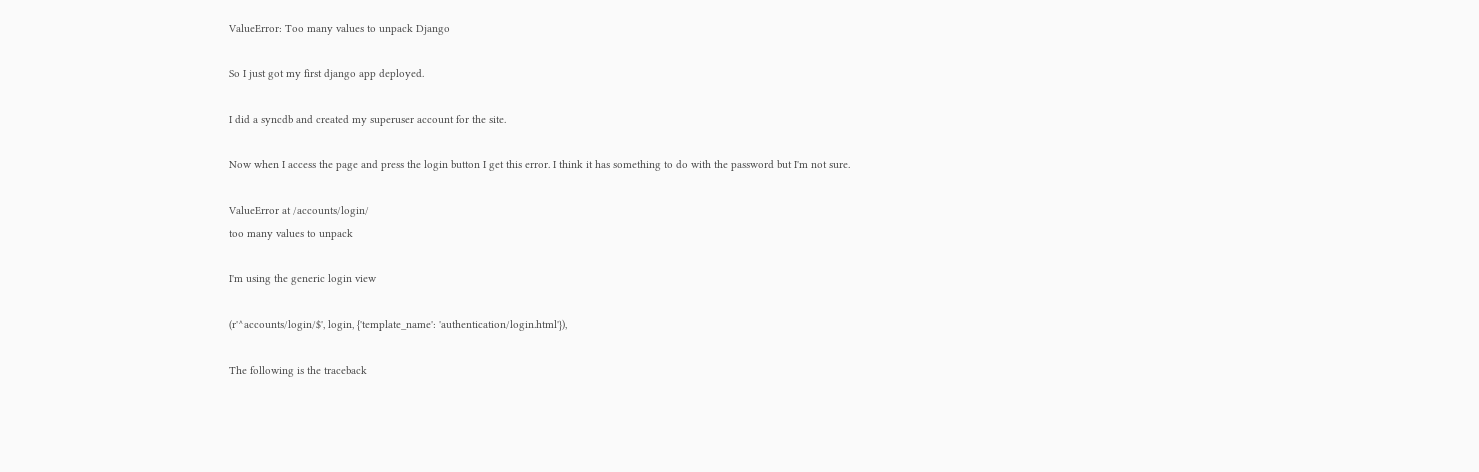ValueError: Too many values to unpack Django

So I just got my first django app deployed.

I did a syncdb and created my superuser account for the site.

Now when I access the page and press the login button I get this error. I think it has something to do with the password but I'm not sure.

ValueError at /accounts/login/
too many values to unpack

I'm using the generic login view

(r'^accounts/login/$', login, {'template_name': 'authentication/login.html'}),

The following is the traceback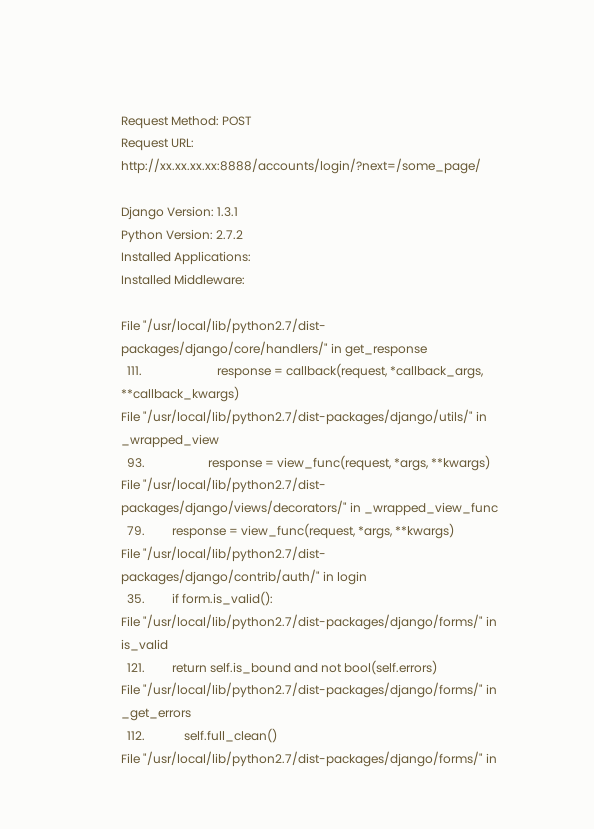Request Method: POST
Request URL: http://xx.xx.xx.xx:8888/accounts/login/?next=/some_page/

Django Version: 1.3.1
Python Version: 2.7.2
Installed Applications:
Installed Middleware:

File "/usr/local/lib/python2.7/dist-packages/django/core/handlers/" in get_response
  111.                         response = callback(request, *callback_args, **callback_kwargs)
File "/usr/local/lib/python2.7/dist-packages/django/utils/" in _wrapped_view
  93.                     response = view_func(request, *args, **kwargs)
File "/usr/local/lib/python2.7/dist-packages/django/views/decorators/" in _wrapped_view_func
  79.         response = view_func(request, *args, **kwargs)
File "/usr/local/lib/python2.7/dist-packages/django/contrib/auth/" in login
  35.         if form.is_valid():
File "/usr/local/lib/python2.7/dist-packages/django/forms/" in is_valid
  121.         return self.is_bound and not bool(self.errors)
File "/usr/local/lib/python2.7/dist-packages/django/forms/" in _get_errors
  112.             self.full_clean()
File "/usr/local/lib/python2.7/dist-packages/django/forms/" in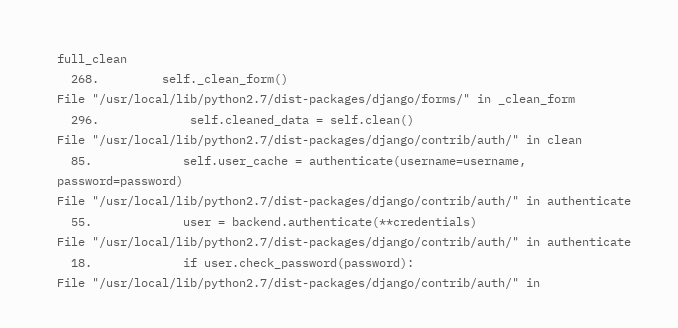full_clean
  268.         self._clean_form()
File "/usr/local/lib/python2.7/dist-packages/django/forms/" in _clean_form
  296.             self.cleaned_data = self.clean()
File "/usr/local/lib/python2.7/dist-packages/django/contrib/auth/" in clean
  85.             self.user_cache = authenticate(username=username, password=password)
File "/usr/local/lib/python2.7/dist-packages/django/contrib/auth/" in authenticate
  55.             user = backend.authenticate(**credentials)
File "/usr/local/lib/python2.7/dist-packages/django/contrib/auth/" in authenticate
  18.             if user.check_password(password):
File "/usr/local/lib/python2.7/dist-packages/django/contrib/auth/" in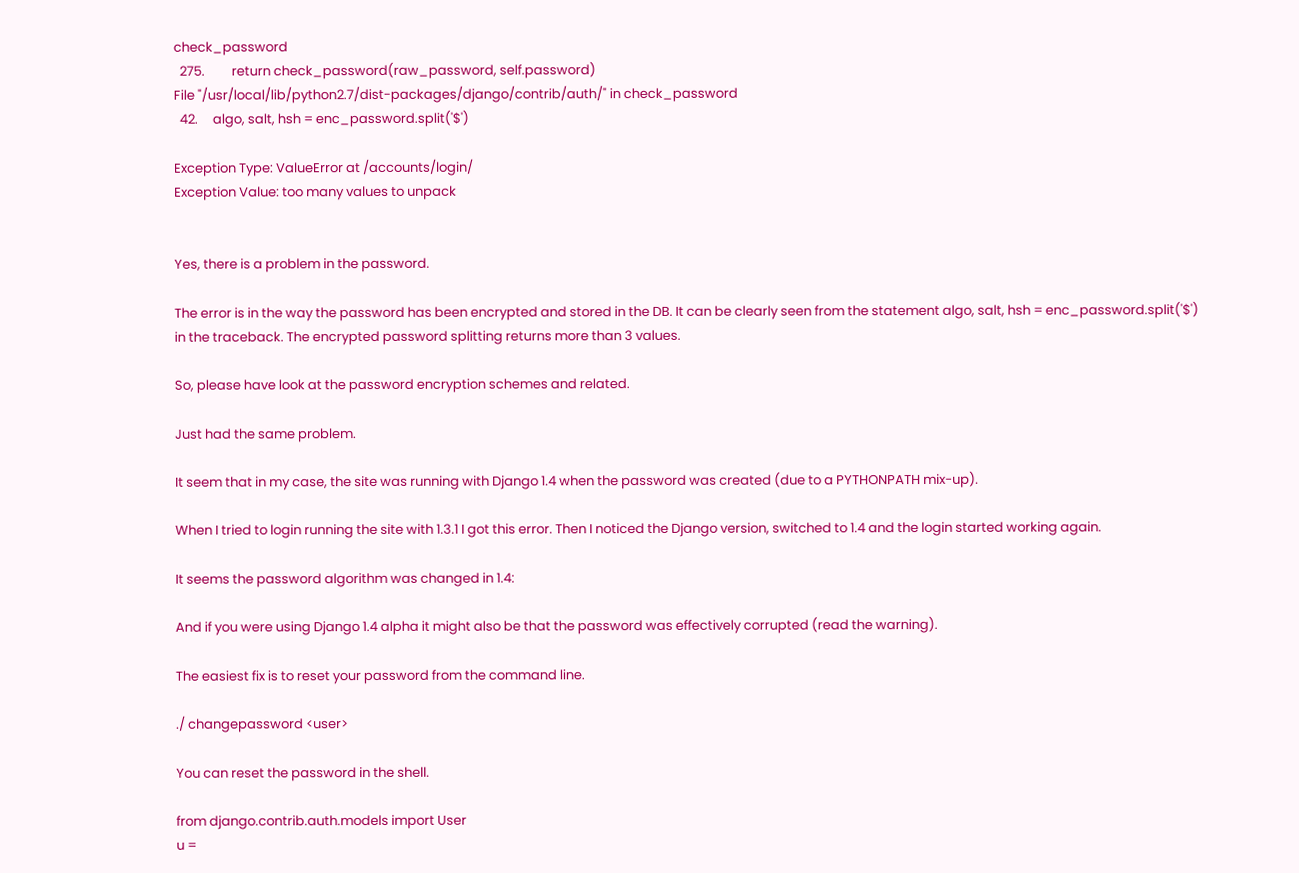check_password
  275.         return check_password(raw_password, self.password)
File "/usr/local/lib/python2.7/dist-packages/django/contrib/auth/" in check_password
  42.     algo, salt, hsh = enc_password.split('$')

Exception Type: ValueError at /accounts/login/
Exception Value: too many values to unpack


Yes, there is a problem in the password.

The error is in the way the password has been encrypted and stored in the DB. It can be clearly seen from the statement algo, salt, hsh = enc_password.split('$') in the traceback. The encrypted password splitting returns more than 3 values.

So, please have look at the password encryption schemes and related.

Just had the same problem.

It seem that in my case, the site was running with Django 1.4 when the password was created (due to a PYTHONPATH mix-up).

When I tried to login running the site with 1.3.1 I got this error. Then I noticed the Django version, switched to 1.4 and the login started working again.

It seems the password algorithm was changed in 1.4:

And if you were using Django 1.4 alpha it might also be that the password was effectively corrupted (read the warning).

The easiest fix is to reset your password from the command line.

./ changepassword <user>

You can reset the password in the shell.

from django.contrib.auth.models import User
u =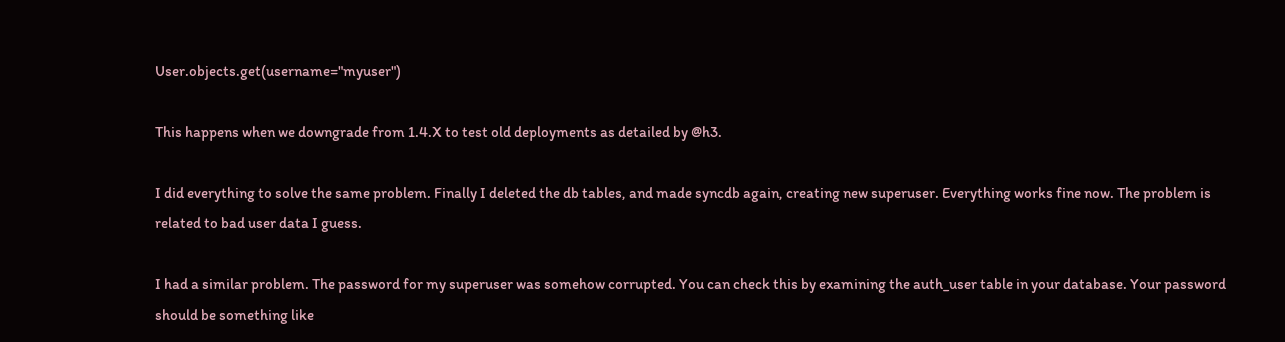User.objects.get(username="myuser")

This happens when we downgrade from 1.4.X to test old deployments as detailed by @h3.

I did everything to solve the same problem. Finally I deleted the db tables, and made syncdb again, creating new superuser. Everything works fine now. The problem is related to bad user data I guess.

I had a similar problem. The password for my superuser was somehow corrupted. You can check this by examining the auth_user table in your database. Your password should be something like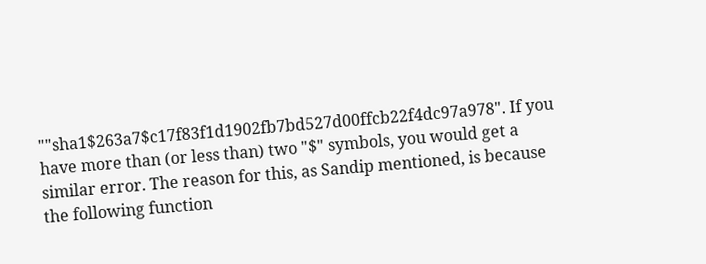""sha1$263a7$c17f83f1d1902fb7bd527d00ffcb22f4dc97a978". If you have more than (or less than) two "$" symbols, you would get a similar error. The reason for this, as Sandip mentioned, is because the following function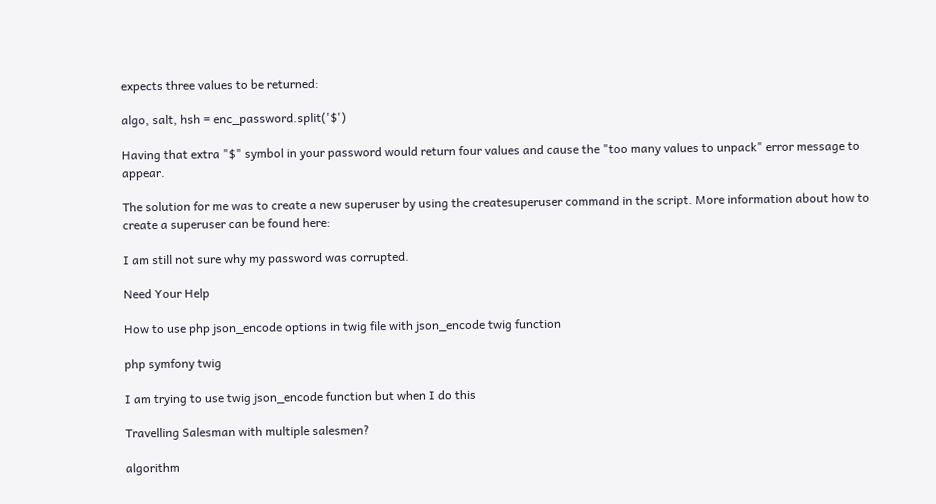expects three values to be returned:

algo, salt, hsh = enc_password.split('$')

Having that extra "$" symbol in your password would return four values and cause the "too many values to unpack" error message to appear.

The solution for me was to create a new superuser by using the createsuperuser command in the script. More information about how to create a superuser can be found here:

I am still not sure why my password was corrupted.

Need Your Help

How to use php json_encode options in twig file with json_encode twig function

php symfony twig

I am trying to use twig json_encode function but when I do this

Travelling Salesman with multiple salesmen?

algorithm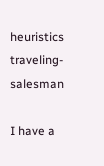heuristics traveling-salesman

I have a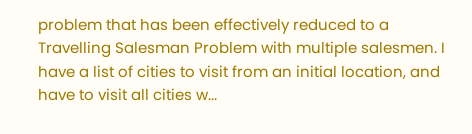problem that has been effectively reduced to a Travelling Salesman Problem with multiple salesmen. I have a list of cities to visit from an initial location, and have to visit all cities w...